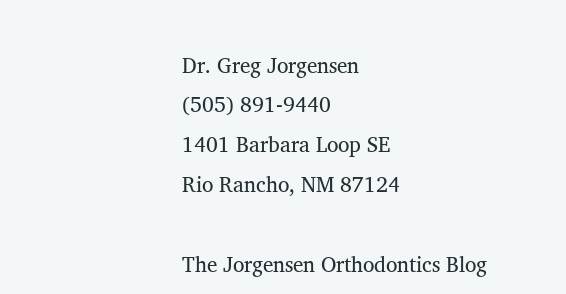Dr. Greg Jorgensen
(505) 891-9440
1401 Barbara Loop SE
Rio Rancho, NM 87124

The Jorgensen Orthodontics Blog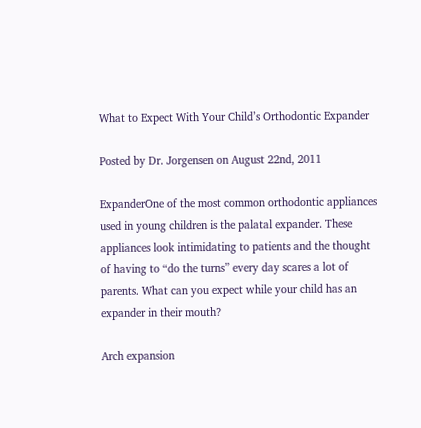What to Expect With Your Child’s Orthodontic Expander

Posted by Dr. Jorgensen on August 22nd, 2011

ExpanderOne of the most common orthodontic appliances used in young children is the palatal expander. These appliances look intimidating to patients and the thought of having to “do the turns” every day scares a lot of parents. What can you expect while your child has an expander in their mouth?

Arch expansion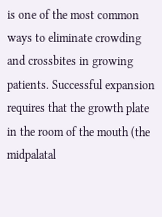is one of the most common ways to eliminate crowding and crossbites in growing patients. Successful expansion requires that the growth plate in the room of the mouth (the midpalatal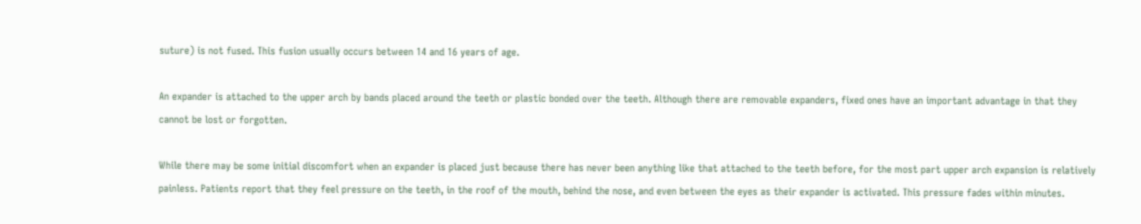suture) is not fused. This fusion usually occurs between 14 and 16 years of age.

An expander is attached to the upper arch by bands placed around the teeth or plastic bonded over the teeth. Although there are removable expanders, fixed ones have an important advantage in that they cannot be lost or forgotten.

While there may be some initial discomfort when an expander is placed just because there has never been anything like that attached to the teeth before, for the most part upper arch expansion is relatively painless. Patients report that they feel pressure on the teeth, in the roof of the mouth, behind the nose, and even between the eyes as their expander is activated. This pressure fades within minutes.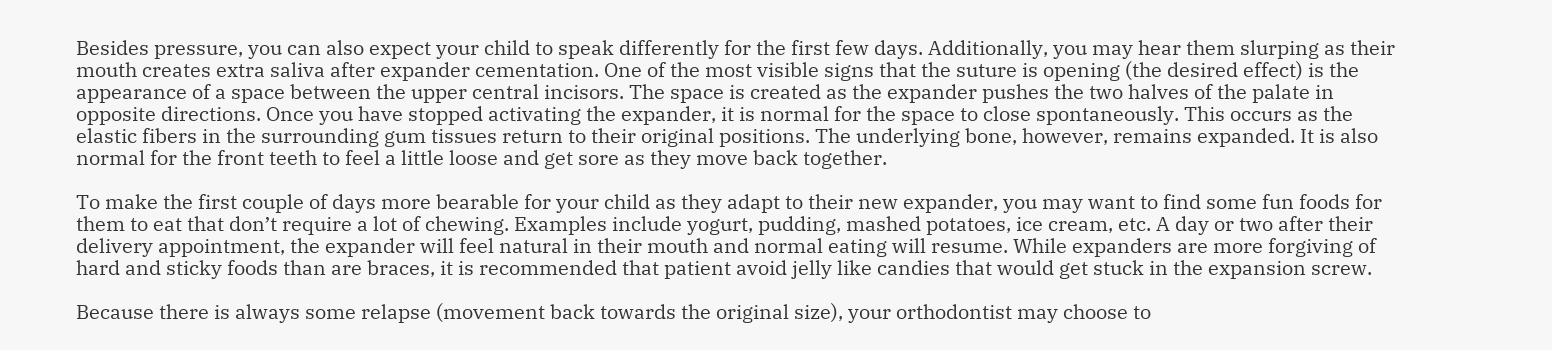Besides pressure, you can also expect your child to speak differently for the first few days. Additionally, you may hear them slurping as their mouth creates extra saliva after expander cementation. One of the most visible signs that the suture is opening (the desired effect) is the appearance of a space between the upper central incisors. The space is created as the expander pushes the two halves of the palate in opposite directions. Once you have stopped activating the expander, it is normal for the space to close spontaneously. This occurs as the elastic fibers in the surrounding gum tissues return to their original positions. The underlying bone, however, remains expanded. It is also normal for the front teeth to feel a little loose and get sore as they move back together.

To make the first couple of days more bearable for your child as they adapt to their new expander, you may want to find some fun foods for them to eat that don’t require a lot of chewing. Examples include yogurt, pudding, mashed potatoes, ice cream, etc. A day or two after their delivery appointment, the expander will feel natural in their mouth and normal eating will resume. While expanders are more forgiving of hard and sticky foods than are braces, it is recommended that patient avoid jelly like candies that would get stuck in the expansion screw.

Because there is always some relapse (movement back towards the original size), your orthodontist may choose to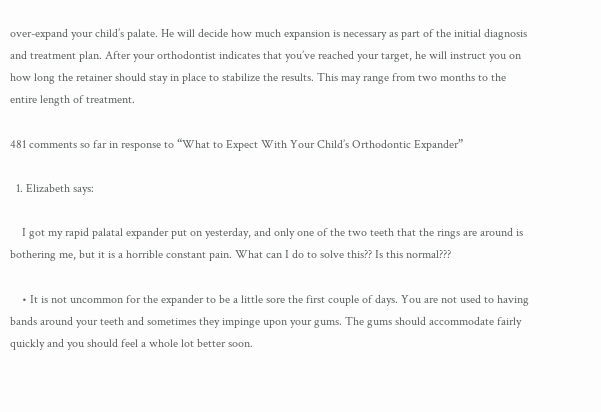over-expand your child’s palate. He will decide how much expansion is necessary as part of the initial diagnosis and treatment plan. After your orthodontist indicates that you’ve reached your target, he will instruct you on how long the retainer should stay in place to stabilize the results. This may range from two months to the entire length of treatment.

481 comments so far in response to “What to Expect With Your Child’s Orthodontic Expander”

  1. Elizabeth says:

    I got my rapid palatal expander put on yesterday, and only one of the two teeth that the rings are around is bothering me, but it is a horrible constant pain. What can I do to solve this?? Is this normal???

    • It is not uncommon for the expander to be a little sore the first couple of days. You are not used to having bands around your teeth and sometimes they impinge upon your gums. The gums should accommodate fairly quickly and you should feel a whole lot better soon.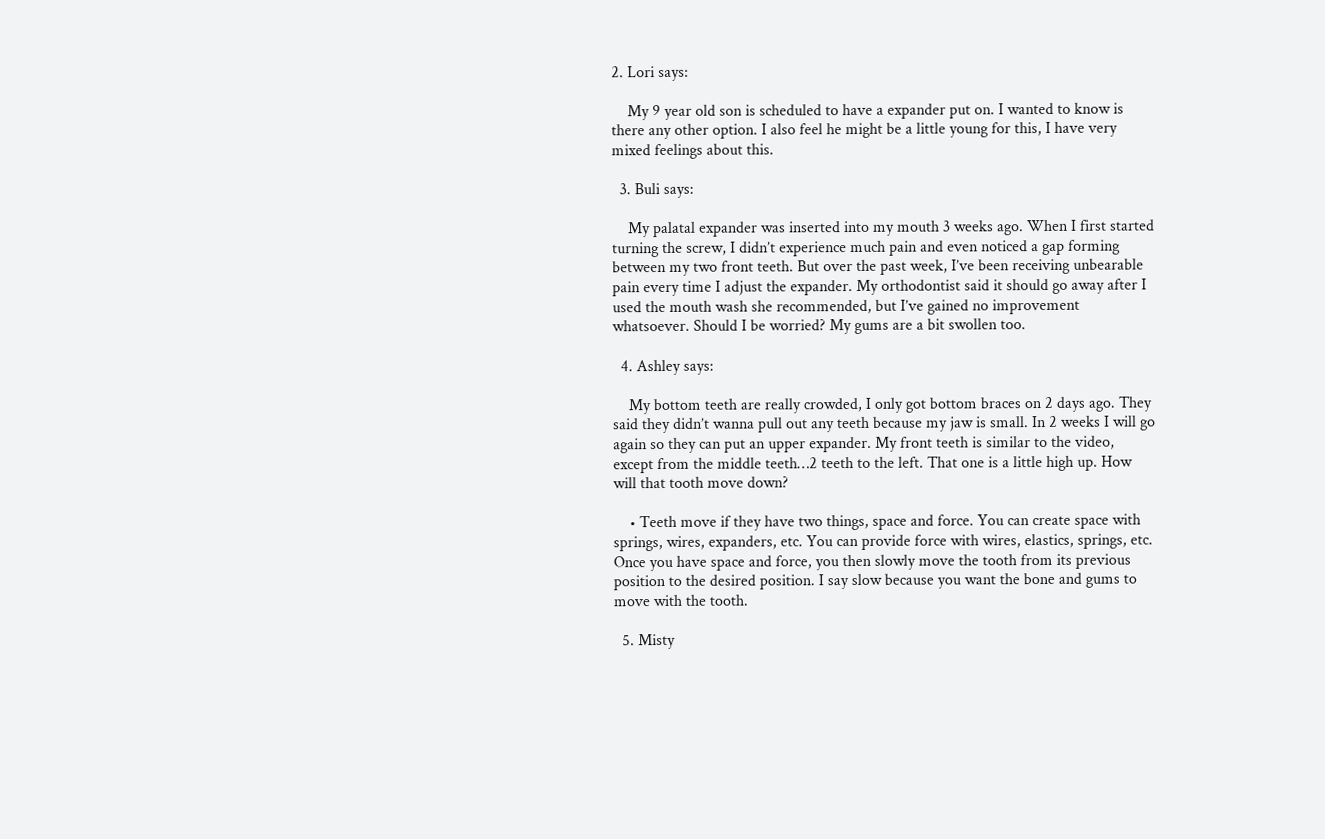2. Lori says:

    My 9 year old son is scheduled to have a expander put on. I wanted to know is there any other option. I also feel he might be a little young for this, I have very mixed feelings about this.

  3. Buli says:

    My palatal expander was inserted into my mouth 3 weeks ago. When I first started turning the screw, I didn’t experience much pain and even noticed a gap forming between my two front teeth. But over the past week, I’ve been receiving unbearable pain every time I adjust the expander. My orthodontist said it should go away after I used the mouth wash she recommended, but I’ve gained no improvement whatsoever. Should I be worried? My gums are a bit swollen too.

  4. Ashley says:

    My bottom teeth are really crowded, I only got bottom braces on 2 days ago. They said they didn’t wanna pull out any teeth because my jaw is small. In 2 weeks I will go again so they can put an upper expander. My front teeth is similar to the video, except from the middle teeth…2 teeth to the left. That one is a little high up. How will that tooth move down?

    • Teeth move if they have two things, space and force. You can create space with springs, wires, expanders, etc. You can provide force with wires, elastics, springs, etc. Once you have space and force, you then slowly move the tooth from its previous position to the desired position. I say slow because you want the bone and gums to move with the tooth.

  5. Misty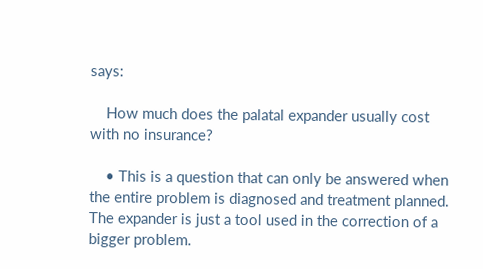says:

    How much does the palatal expander usually cost with no insurance?

    • This is a question that can only be answered when the entire problem is diagnosed and treatment planned. The expander is just a tool used in the correction of a bigger problem.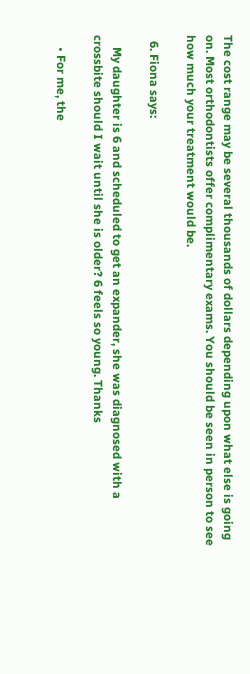The cost range may be several thousands of dollars depending upon what else is going on. Most orthodontists offer complimentary exams. You should be seen in person to see how much your treatment would be.

  6. Fiona says:

    My daughter is 6 and scheduled to get an expander, she was diagnosed with a crossbite should I wait until she is older? 6 feels so young. Thanks

    • For me, the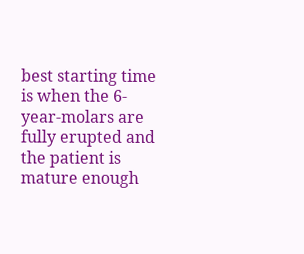best starting time is when the 6-year-molars are fully erupted and the patient is mature enough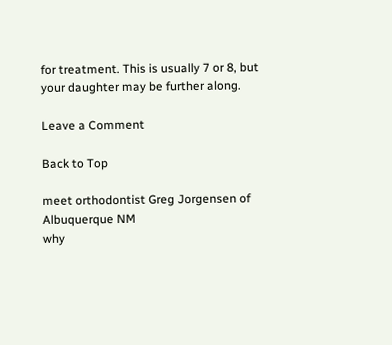for treatment. This is usually 7 or 8, but your daughter may be further along.

Leave a Comment

Back to Top

meet orthodontist Greg Jorgensen of Albuquerque NM
why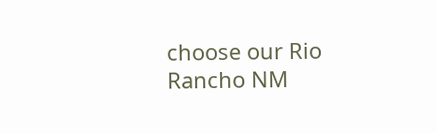choose our Rio Rancho NM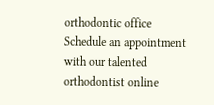orthodontic office
Schedule an appointment with our talented orthodontist online